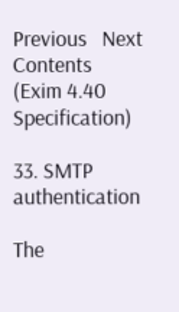Previous   Next   Contents       (Exim 4.40 Specification)

33. SMTP authentication

The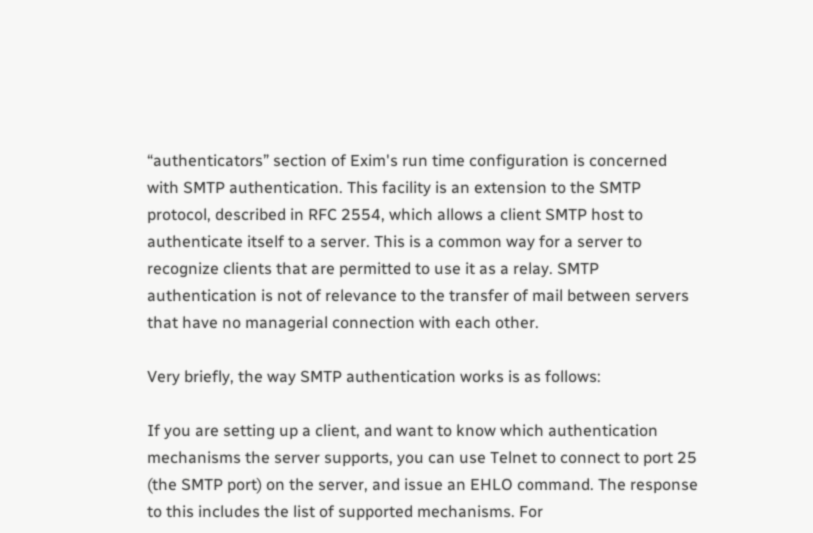“authenticators” section of Exim's run time configuration is concerned with SMTP authentication. This facility is an extension to the SMTP protocol, described in RFC 2554, which allows a client SMTP host to authenticate itself to a server. This is a common way for a server to recognize clients that are permitted to use it as a relay. SMTP authentication is not of relevance to the transfer of mail between servers that have no managerial connection with each other.

Very briefly, the way SMTP authentication works is as follows:

If you are setting up a client, and want to know which authentication mechanisms the server supports, you can use Telnet to connect to port 25 (the SMTP port) on the server, and issue an EHLO command. The response to this includes the list of supported mechanisms. For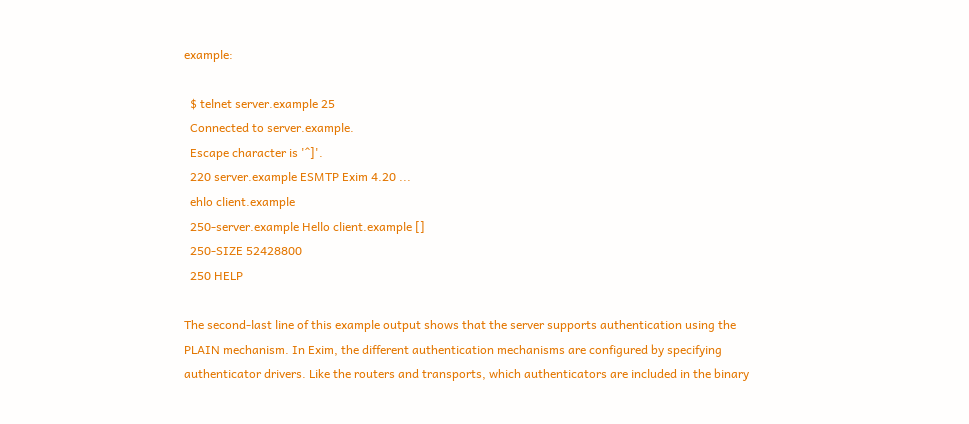example:

  $ telnet server.example 25
  Connected to server.example.
  Escape character is '^]'.
  220 server.example ESMTP Exim 4.20 ...
  ehlo client.example
  250-server.example Hello client.example []
  250-SIZE 52428800
  250 HELP

The second-last line of this example output shows that the server supports authentication using the PLAIN mechanism. In Exim, the different authentication mechanisms are configured by specifying authenticator drivers. Like the routers and transports, which authenticators are included in the binary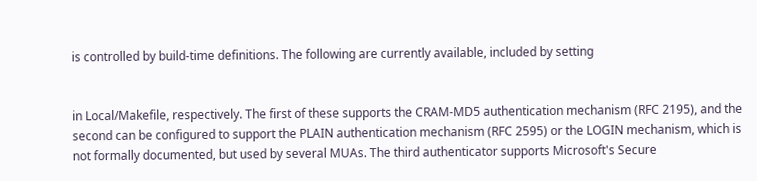is controlled by build-time definitions. The following are currently available, included by setting


in Local/Makefile, respectively. The first of these supports the CRAM-MD5 authentication mechanism (RFC 2195), and the second can be configured to support the PLAIN authentication mechanism (RFC 2595) or the LOGIN mechanism, which is not formally documented, but used by several MUAs. The third authenticator supports Microsoft's Secure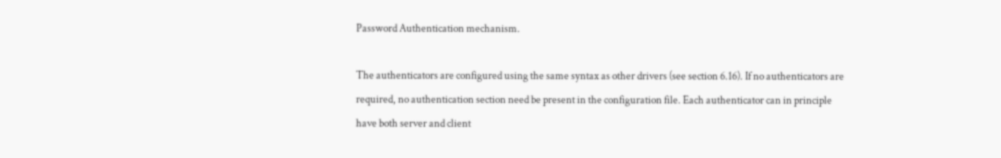Password Authentication mechanism.

The authenticators are configured using the same syntax as other drivers (see section 6.16). If no authenticators are required, no authentication section need be present in the configuration file. Each authenticator can in principle have both server and client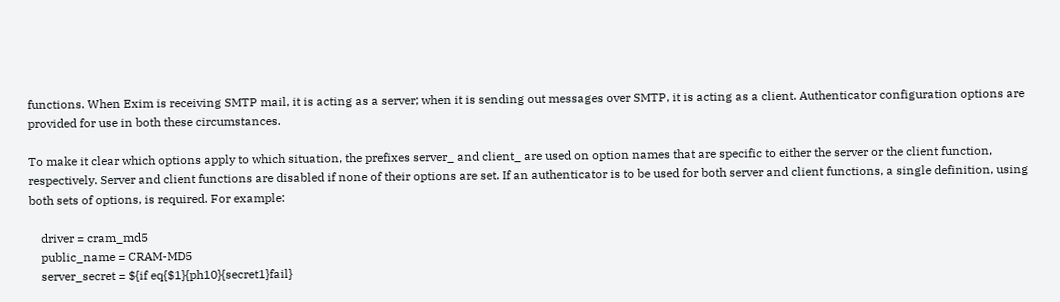functions. When Exim is receiving SMTP mail, it is acting as a server; when it is sending out messages over SMTP, it is acting as a client. Authenticator configuration options are provided for use in both these circumstances.

To make it clear which options apply to which situation, the prefixes server_ and client_ are used on option names that are specific to either the server or the client function, respectively. Server and client functions are disabled if none of their options are set. If an authenticator is to be used for both server and client functions, a single definition, using both sets of options, is required. For example:

    driver = cram_md5
    public_name = CRAM-MD5
    server_secret = ${if eq{$1}{ph10}{secret1}fail}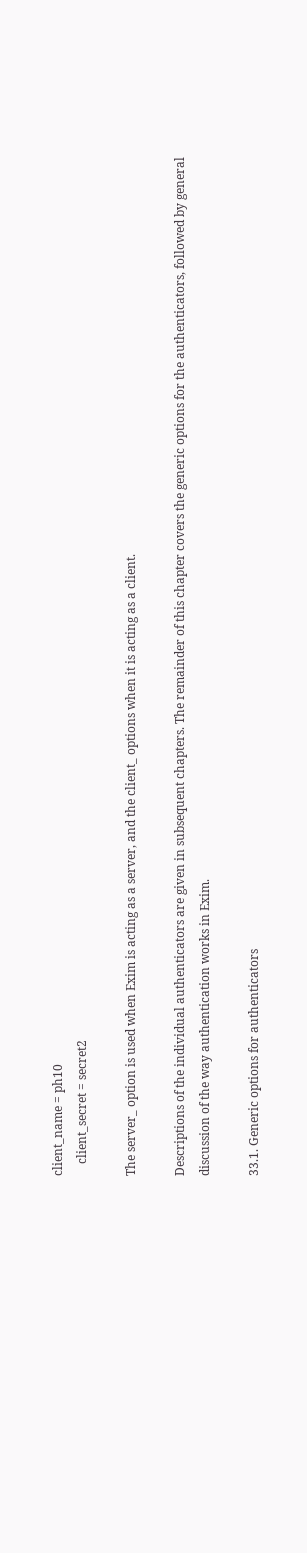client_name = ph10
    client_secret = secret2

The server_ option is used when Exim is acting as a server, and the client_ options when it is acting as a client.

Descriptions of the individual authenticators are given in subsequent chapters. The remainder of this chapter covers the generic options for the authenticators, followed by general discussion of the way authentication works in Exim.

33.1. Generic options for authenticators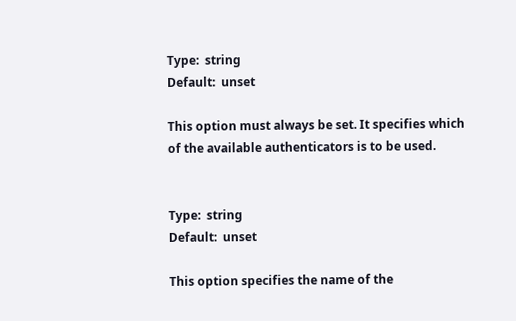Type:  string
Default:  unset

This option must always be set. It specifies which of the available authenticators is to be used.


Type:  string
Default:  unset

This option specifies the name of the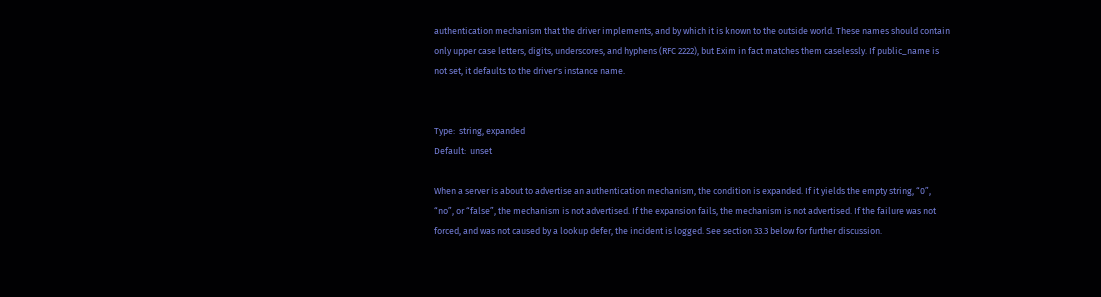authentication mechanism that the driver implements, and by which it is known to the outside world. These names should contain only upper case letters, digits, underscores, and hyphens (RFC 2222), but Exim in fact matches them caselessly. If public_name is not set, it defaults to the driver's instance name.


Type:  string, expanded
Default:  unset

When a server is about to advertise an authentication mechanism, the condition is expanded. If it yields the empty string, “0”, “no”, or “false”, the mechanism is not advertised. If the expansion fails, the mechanism is not advertised. If the failure was not forced, and was not caused by a lookup defer, the incident is logged. See section 33.3 below for further discussion.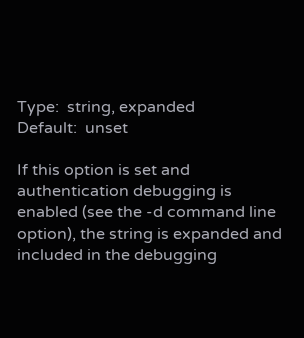Type:  string, expanded
Default:  unset

If this option is set and authentication debugging is enabled (see the -d command line option), the string is expanded and included in the debugging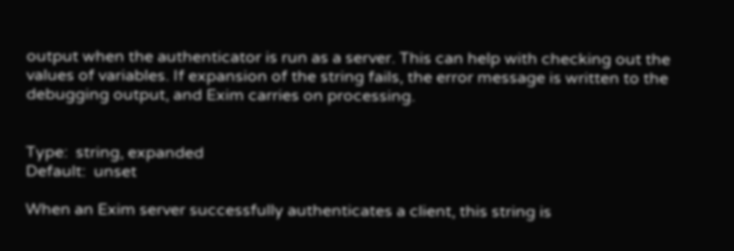output when the authenticator is run as a server. This can help with checking out the values of variables. If expansion of the string fails, the error message is written to the debugging output, and Exim carries on processing.


Type:  string, expanded
Default:  unset

When an Exim server successfully authenticates a client, this string is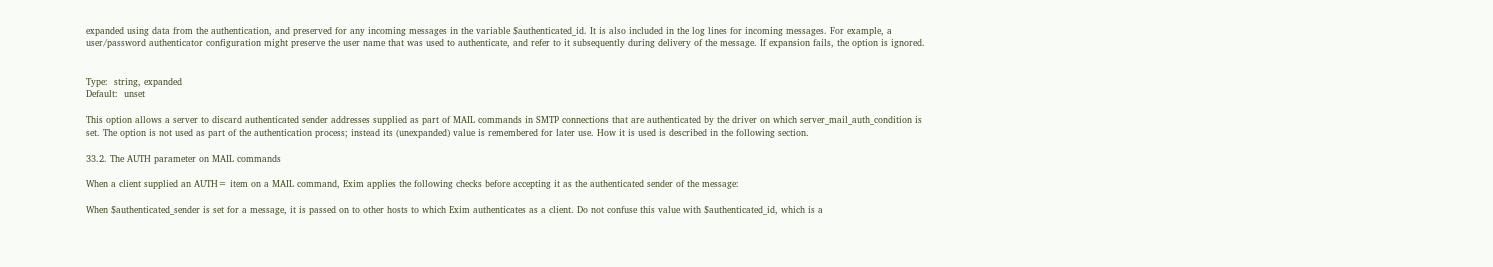expanded using data from the authentication, and preserved for any incoming messages in the variable $authenticated_id. It is also included in the log lines for incoming messages. For example, a user/password authenticator configuration might preserve the user name that was used to authenticate, and refer to it subsequently during delivery of the message. If expansion fails, the option is ignored.


Type:  string, expanded
Default:  unset

This option allows a server to discard authenticated sender addresses supplied as part of MAIL commands in SMTP connections that are authenticated by the driver on which server_mail_auth_condition is set. The option is not used as part of the authentication process; instead its (unexpanded) value is remembered for later use. How it is used is described in the following section.

33.2. The AUTH parameter on MAIL commands

When a client supplied an AUTH= item on a MAIL command, Exim applies the following checks before accepting it as the authenticated sender of the message:

When $authenticated_sender is set for a message, it is passed on to other hosts to which Exim authenticates as a client. Do not confuse this value with $authenticated_id, which is a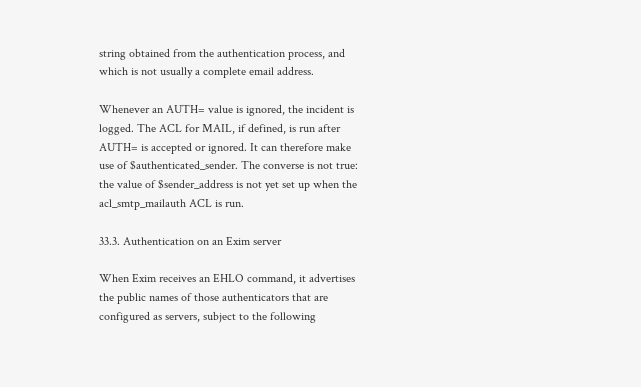string obtained from the authentication process, and which is not usually a complete email address.

Whenever an AUTH= value is ignored, the incident is logged. The ACL for MAIL, if defined, is run after AUTH= is accepted or ignored. It can therefore make use of $authenticated_sender. The converse is not true: the value of $sender_address is not yet set up when the acl_smtp_mailauth ACL is run.

33.3. Authentication on an Exim server

When Exim receives an EHLO command, it advertises the public names of those authenticators that are configured as servers, subject to the following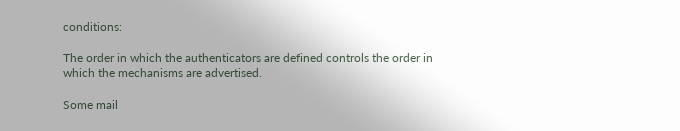conditions:

The order in which the authenticators are defined controls the order in which the mechanisms are advertised.

Some mail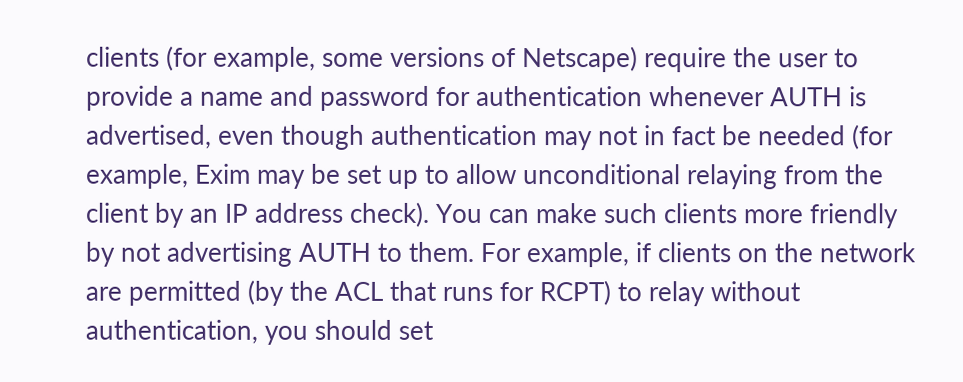clients (for example, some versions of Netscape) require the user to provide a name and password for authentication whenever AUTH is advertised, even though authentication may not in fact be needed (for example, Exim may be set up to allow unconditional relaying from the client by an IP address check). You can make such clients more friendly by not advertising AUTH to them. For example, if clients on the network are permitted (by the ACL that runs for RCPT) to relay without authentication, you should set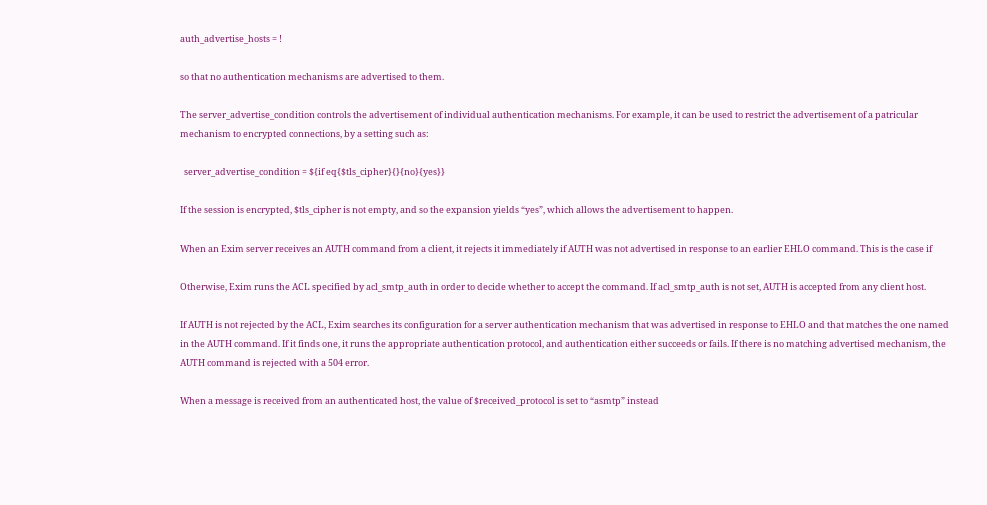auth_advertise_hosts = !

so that no authentication mechanisms are advertised to them.

The server_advertise_condition controls the advertisement of individual authentication mechanisms. For example, it can be used to restrict the advertisement of a patricular mechanism to encrypted connections, by a setting such as:

  server_advertise_condition = ${if eq{$tls_cipher}{}{no}{yes}}

If the session is encrypted, $tls_cipher is not empty, and so the expansion yields “yes”, which allows the advertisement to happen.

When an Exim server receives an AUTH command from a client, it rejects it immediately if AUTH was not advertised in response to an earlier EHLO command. This is the case if

Otherwise, Exim runs the ACL specified by acl_smtp_auth in order to decide whether to accept the command. If acl_smtp_auth is not set, AUTH is accepted from any client host.

If AUTH is not rejected by the ACL, Exim searches its configuration for a server authentication mechanism that was advertised in response to EHLO and that matches the one named in the AUTH command. If it finds one, it runs the appropriate authentication protocol, and authentication either succeeds or fails. If there is no matching advertised mechanism, the AUTH command is rejected with a 504 error.

When a message is received from an authenticated host, the value of $received_protocol is set to “asmtp” instead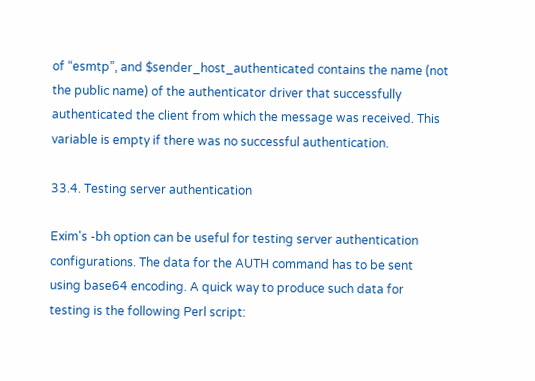of “esmtp”, and $sender_host_authenticated contains the name (not the public name) of the authenticator driver that successfully authenticated the client from which the message was received. This variable is empty if there was no successful authentication.

33.4. Testing server authentication

Exim's -bh option can be useful for testing server authentication configurations. The data for the AUTH command has to be sent using base64 encoding. A quick way to produce such data for testing is the following Perl script: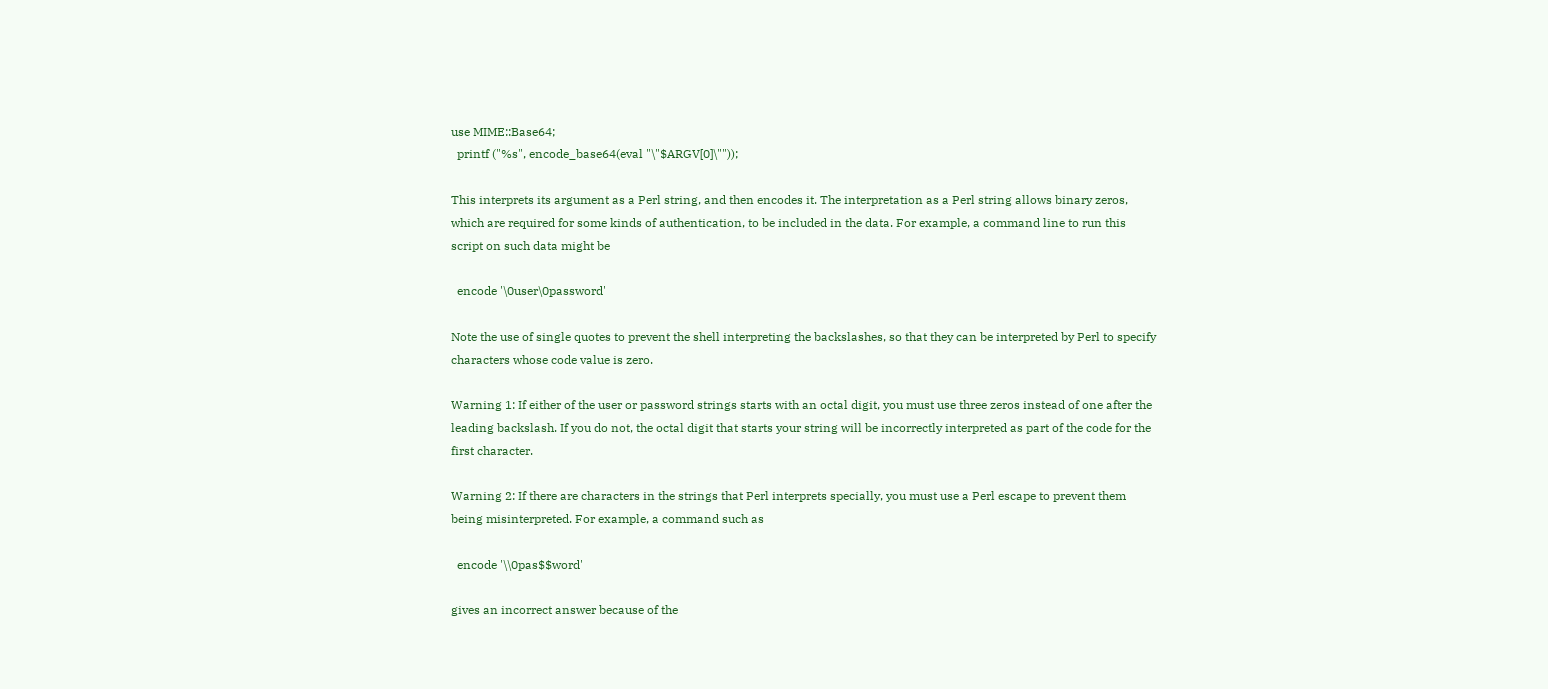use MIME::Base64;
  printf ("%s", encode_base64(eval "\"$ARGV[0]\""));

This interprets its argument as a Perl string, and then encodes it. The interpretation as a Perl string allows binary zeros, which are required for some kinds of authentication, to be included in the data. For example, a command line to run this script on such data might be

  encode '\0user\0password'

Note the use of single quotes to prevent the shell interpreting the backslashes, so that they can be interpreted by Perl to specify characters whose code value is zero.

Warning 1: If either of the user or password strings starts with an octal digit, you must use three zeros instead of one after the leading backslash. If you do not, the octal digit that starts your string will be incorrectly interpreted as part of the code for the first character.

Warning 2: If there are characters in the strings that Perl interprets specially, you must use a Perl escape to prevent them being misinterpreted. For example, a command such as

  encode '\\0pas$$word'

gives an incorrect answer because of the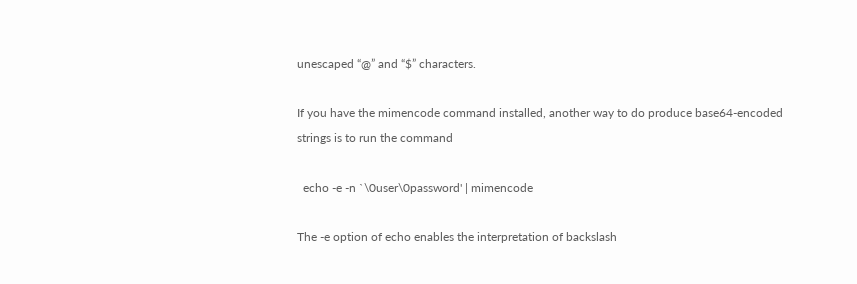unescaped “@” and “$” characters.

If you have the mimencode command installed, another way to do produce base64-encoded strings is to run the command

  echo -e -n `\0user\0password' | mimencode

The -e option of echo enables the interpretation of backslash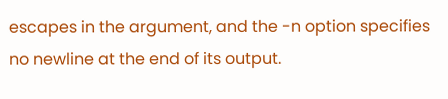escapes in the argument, and the -n option specifies no newline at the end of its output.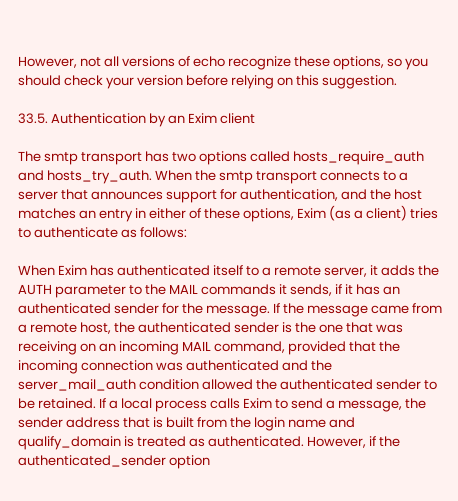However, not all versions of echo recognize these options, so you should check your version before relying on this suggestion.

33.5. Authentication by an Exim client

The smtp transport has two options called hosts_require_auth and hosts_try_auth. When the smtp transport connects to a server that announces support for authentication, and the host matches an entry in either of these options, Exim (as a client) tries to authenticate as follows:

When Exim has authenticated itself to a remote server, it adds the AUTH parameter to the MAIL commands it sends, if it has an authenticated sender for the message. If the message came from a remote host, the authenticated sender is the one that was receiving on an incoming MAIL command, provided that the incoming connection was authenticated and the server_mail_auth condition allowed the authenticated sender to be retained. If a local process calls Exim to send a message, the sender address that is built from the login name and qualify_domain is treated as authenticated. However, if the authenticated_sender option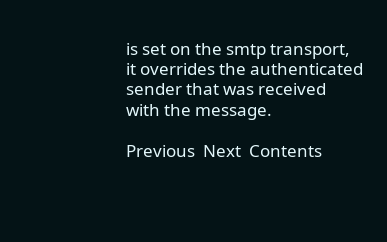is set on the smtp transport, it overrides the authenticated sender that was received with the message.

Previous  Next  Contents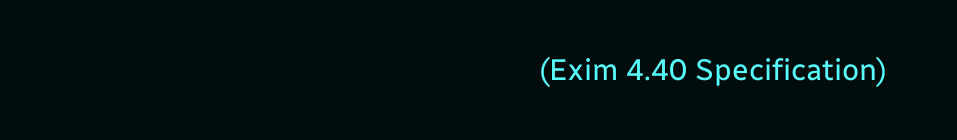(Exim 4.40 Specification)